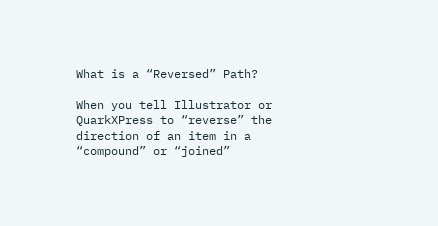What is a “Reversed” Path?

When you tell Illustrator or QuarkXPress to “reverse” the direction of an item in a “compound” or “joined”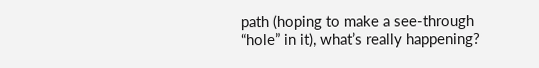path (hoping to make a see-through “hole” in it), what’s really happening?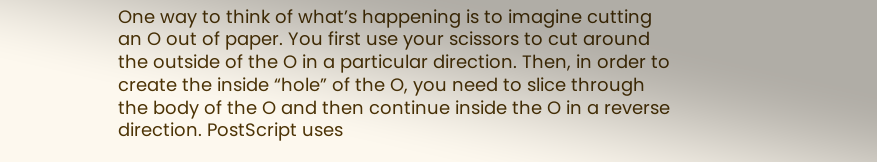One way to think of what’s happening is to imagine cutting an O out of paper. You first use your scissors to cut around the outside of the O in a particular direction. Then, in order to create the inside “hole” of the O, you need to slice through the body of the O and then continue inside the O in a reverse direction. PostScript uses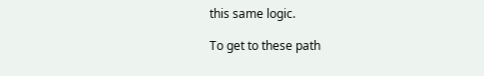this same logic.

To get to these path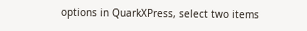options in QuarkXPress, select two items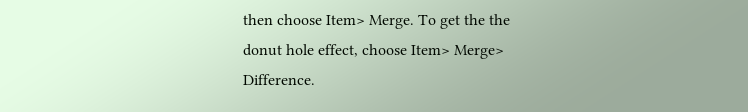then choose Item> Merge. To get the the donut hole effect, choose Item> Merge> Difference.